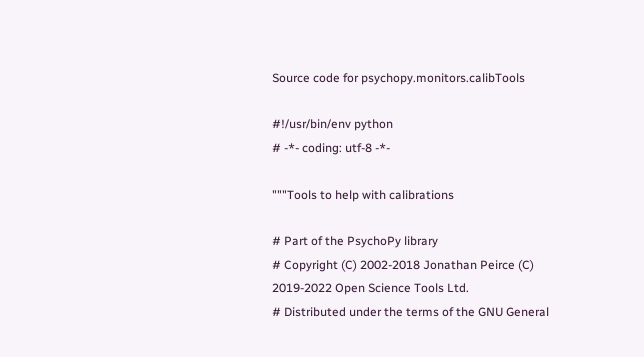Source code for psychopy.monitors.calibTools

#!/usr/bin/env python
# -*- coding: utf-8 -*-

"""Tools to help with calibrations

# Part of the PsychoPy library
# Copyright (C) 2002-2018 Jonathan Peirce (C) 2019-2022 Open Science Tools Ltd.
# Distributed under the terms of the GNU General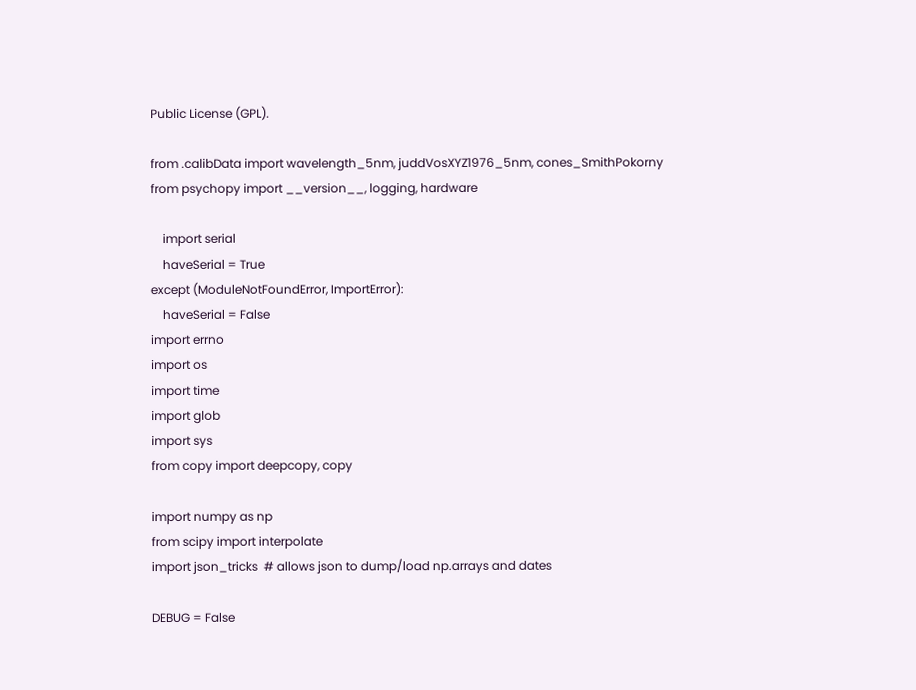Public License (GPL).

from .calibData import wavelength_5nm, juddVosXYZ1976_5nm, cones_SmithPokorny
from psychopy import __version__, logging, hardware

    import serial
    haveSerial = True
except (ModuleNotFoundError, ImportError):
    haveSerial = False
import errno
import os
import time
import glob
import sys
from copy import deepcopy, copy

import numpy as np
from scipy import interpolate
import json_tricks  # allows json to dump/load np.arrays and dates

DEBUG = False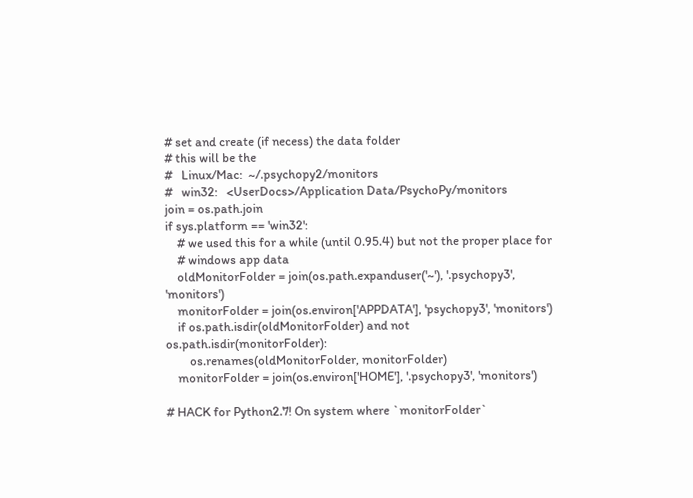# set and create (if necess) the data folder
# this will be the
#   Linux/Mac:  ~/.psychopy2/monitors
#   win32:   <UserDocs>/Application Data/PsychoPy/monitors
join = os.path.join
if sys.platform == 'win32':
    # we used this for a while (until 0.95.4) but not the proper place for
    # windows app data
    oldMonitorFolder = join(os.path.expanduser('~'), '.psychopy3', 'monitors')
    monitorFolder = join(os.environ['APPDATA'], 'psychopy3', 'monitors')
    if os.path.isdir(oldMonitorFolder) and not os.path.isdir(monitorFolder):
        os.renames(oldMonitorFolder, monitorFolder)
    monitorFolder = join(os.environ['HOME'], '.psychopy3', 'monitors')

# HACK for Python2.7! On system where `monitorFolder`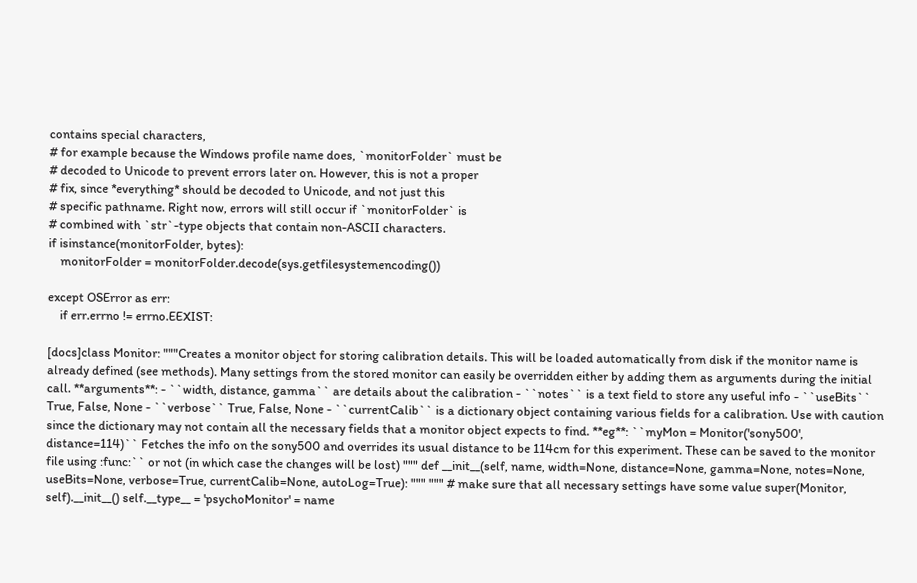contains special characters,
# for example because the Windows profile name does, `monitorFolder` must be
# decoded to Unicode to prevent errors later on. However, this is not a proper
# fix, since *everything* should be decoded to Unicode, and not just this
# specific pathname. Right now, errors will still occur if `monitorFolder` is
# combined with `str`-type objects that contain non-ASCII characters.
if isinstance(monitorFolder, bytes):
    monitorFolder = monitorFolder.decode(sys.getfilesystemencoding())

except OSError as err:
    if err.errno != errno.EEXIST:

[docs]class Monitor: """Creates a monitor object for storing calibration details. This will be loaded automatically from disk if the monitor name is already defined (see methods). Many settings from the stored monitor can easily be overridden either by adding them as arguments during the initial call. **arguments**: - ``width, distance, gamma`` are details about the calibration - ``notes`` is a text field to store any useful info - ``useBits`` True, False, None - ``verbose`` True, False, None - ``currentCalib`` is a dictionary object containing various fields for a calibration. Use with caution since the dictionary may not contain all the necessary fields that a monitor object expects to find. **eg**: ``myMon = Monitor('sony500', distance=114)`` Fetches the info on the sony500 and overrides its usual distance to be 114cm for this experiment. These can be saved to the monitor file using :func:`` or not (in which case the changes will be lost) """ def __init__(self, name, width=None, distance=None, gamma=None, notes=None, useBits=None, verbose=True, currentCalib=None, autoLog=True): """ """ # make sure that all necessary settings have some value super(Monitor, self).__init__() self.__type__ = 'psychoMonitor' = name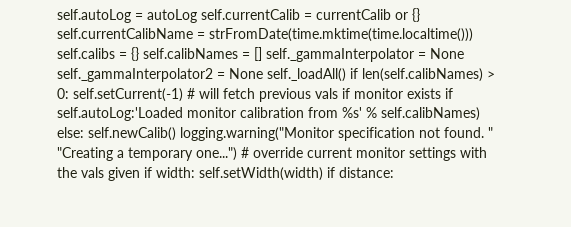self.autoLog = autoLog self.currentCalib = currentCalib or {} self.currentCalibName = strFromDate(time.mktime(time.localtime())) self.calibs = {} self.calibNames = [] self._gammaInterpolator = None self._gammaInterpolator2 = None self._loadAll() if len(self.calibNames) > 0: self.setCurrent(-1) # will fetch previous vals if monitor exists if self.autoLog:'Loaded monitor calibration from %s' % self.calibNames) else: self.newCalib() logging.warning("Monitor specification not found. " "Creating a temporary one...") # override current monitor settings with the vals given if width: self.setWidth(width) if distance: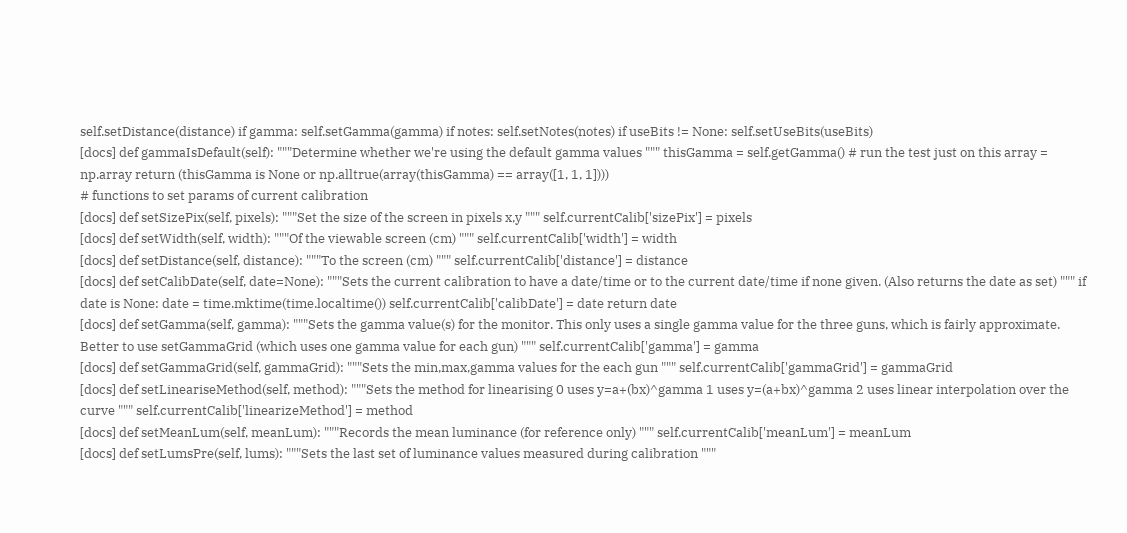self.setDistance(distance) if gamma: self.setGamma(gamma) if notes: self.setNotes(notes) if useBits != None: self.setUseBits(useBits)
[docs] def gammaIsDefault(self): """Determine whether we're using the default gamma values """ thisGamma = self.getGamma() # run the test just on this array = np.array return (thisGamma is None or np.alltrue(array(thisGamma) == array([1, 1, 1])))
# functions to set params of current calibration
[docs] def setSizePix(self, pixels): """Set the size of the screen in pixels x,y """ self.currentCalib['sizePix'] = pixels
[docs] def setWidth(self, width): """Of the viewable screen (cm) """ self.currentCalib['width'] = width
[docs] def setDistance(self, distance): """To the screen (cm) """ self.currentCalib['distance'] = distance
[docs] def setCalibDate(self, date=None): """Sets the current calibration to have a date/time or to the current date/time if none given. (Also returns the date as set) """ if date is None: date = time.mktime(time.localtime()) self.currentCalib['calibDate'] = date return date
[docs] def setGamma(self, gamma): """Sets the gamma value(s) for the monitor. This only uses a single gamma value for the three guns, which is fairly approximate. Better to use setGammaGrid (which uses one gamma value for each gun) """ self.currentCalib['gamma'] = gamma
[docs] def setGammaGrid(self, gammaGrid): """Sets the min,max,gamma values for the each gun """ self.currentCalib['gammaGrid'] = gammaGrid
[docs] def setLineariseMethod(self, method): """Sets the method for linearising 0 uses y=a+(bx)^gamma 1 uses y=(a+bx)^gamma 2 uses linear interpolation over the curve """ self.currentCalib['linearizeMethod'] = method
[docs] def setMeanLum(self, meanLum): """Records the mean luminance (for reference only) """ self.currentCalib['meanLum'] = meanLum
[docs] def setLumsPre(self, lums): """Sets the last set of luminance values measured during calibration """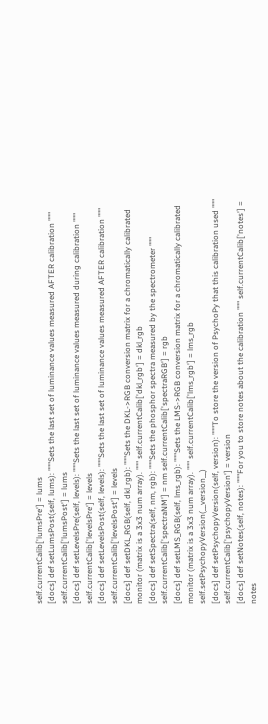self.currentCalib['lumsPre'] = lums
[docs] def setLumsPost(self, lums): """Sets the last set of luminance values measured AFTER calibration """ self.currentCalib['lumsPost'] = lums
[docs] def setLevelsPre(self, levels): """Sets the last set of luminance values measured during calibration """ self.currentCalib['levelsPre'] = levels
[docs] def setLevelsPost(self, levels): """Sets the last set of luminance values measured AFTER calibration """ self.currentCalib['levelsPost'] = levels
[docs] def setDKL_RGB(self, dkl_rgb): """Sets the DKL->RGB conversion matrix for a chromatically calibrated monitor (matrix is a 3x3 num array). """ self.currentCalib['dkl_rgb'] = dkl_rgb
[docs] def setSpectra(self, nm, rgb): """Sets the phosphor spectra measured by the spectrometer """ self.currentCalib['spectraNM'] = nm self.currentCalib['spectraRGB'] = rgb
[docs] def setLMS_RGB(self, lms_rgb): """Sets the LMS->RGB conversion matrix for a chromatically calibrated monitor (matrix is a 3x3 num array). """ self.currentCalib['lms_rgb'] = lms_rgb self.setPsychopyVersion(__version__)
[docs] def setPsychopyVersion(self, version): """To store the version of PsychoPy that this calibration used """ self.currentCalib['psychopyVersion'] = version
[docs] def setNotes(self, notes): """For you to store notes about the calibration """ self.currentCalib['notes'] = notes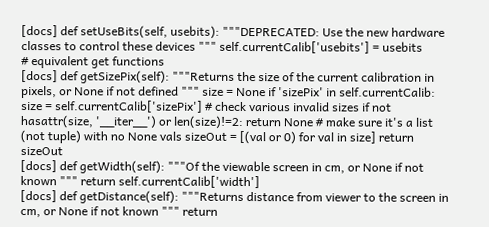[docs] def setUseBits(self, usebits): """DEPRECATED: Use the new hardware classes to control these devices """ self.currentCalib['usebits'] = usebits
# equivalent get functions
[docs] def getSizePix(self): """Returns the size of the current calibration in pixels, or None if not defined """ size = None if 'sizePix' in self.currentCalib: size = self.currentCalib['sizePix'] # check various invalid sizes if not hasattr(size, '__iter__') or len(size)!=2: return None # make sure it's a list (not tuple) with no None vals sizeOut = [(val or 0) for val in size] return sizeOut
[docs] def getWidth(self): """Of the viewable screen in cm, or None if not known """ return self.currentCalib['width']
[docs] def getDistance(self): """Returns distance from viewer to the screen in cm, or None if not known """ return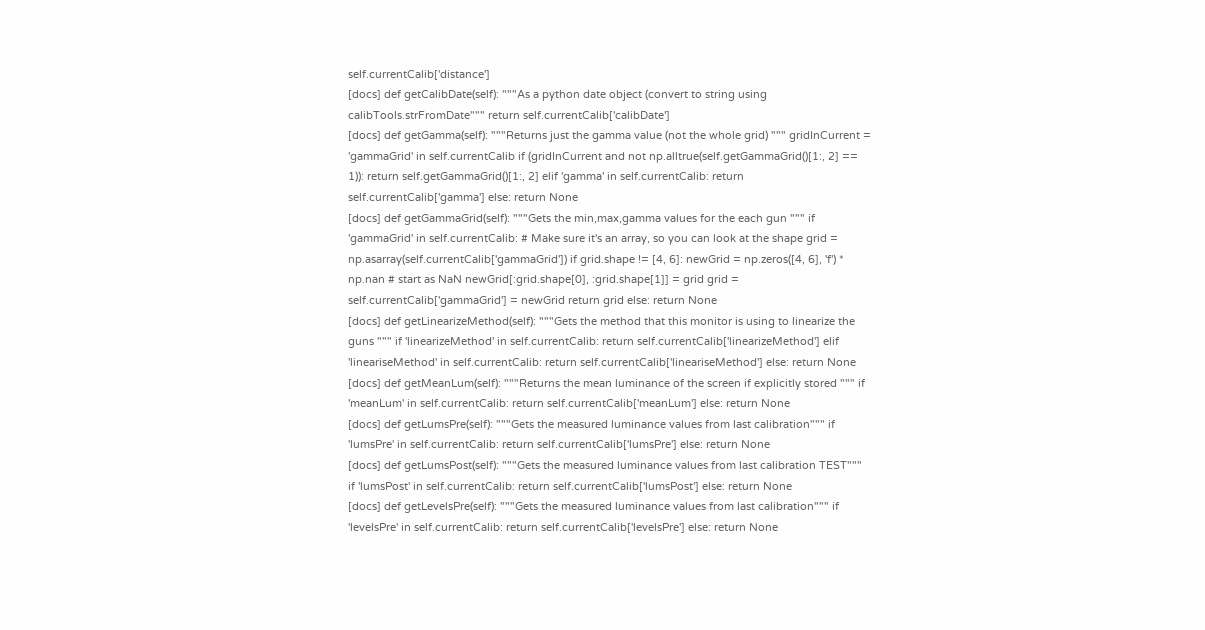self.currentCalib['distance']
[docs] def getCalibDate(self): """As a python date object (convert to string using calibTools.strFromDate""" return self.currentCalib['calibDate']
[docs] def getGamma(self): """Returns just the gamma value (not the whole grid) """ gridInCurrent = 'gammaGrid' in self.currentCalib if (gridInCurrent and not np.alltrue(self.getGammaGrid()[1:, 2] == 1)): return self.getGammaGrid()[1:, 2] elif 'gamma' in self.currentCalib: return self.currentCalib['gamma'] else: return None
[docs] def getGammaGrid(self): """Gets the min,max,gamma values for the each gun """ if 'gammaGrid' in self.currentCalib: # Make sure it's an array, so you can look at the shape grid = np.asarray(self.currentCalib['gammaGrid']) if grid.shape != [4, 6]: newGrid = np.zeros([4, 6], 'f') * np.nan # start as NaN newGrid[:grid.shape[0], :grid.shape[1]] = grid grid = self.currentCalib['gammaGrid'] = newGrid return grid else: return None
[docs] def getLinearizeMethod(self): """Gets the method that this monitor is using to linearize the guns """ if 'linearizeMethod' in self.currentCalib: return self.currentCalib['linearizeMethod'] elif 'lineariseMethod' in self.currentCalib: return self.currentCalib['lineariseMethod'] else: return None
[docs] def getMeanLum(self): """Returns the mean luminance of the screen if explicitly stored """ if 'meanLum' in self.currentCalib: return self.currentCalib['meanLum'] else: return None
[docs] def getLumsPre(self): """Gets the measured luminance values from last calibration""" if 'lumsPre' in self.currentCalib: return self.currentCalib['lumsPre'] else: return None
[docs] def getLumsPost(self): """Gets the measured luminance values from last calibration TEST""" if 'lumsPost' in self.currentCalib: return self.currentCalib['lumsPost'] else: return None
[docs] def getLevelsPre(self): """Gets the measured luminance values from last calibration""" if 'levelsPre' in self.currentCalib: return self.currentCalib['levelsPre'] else: return None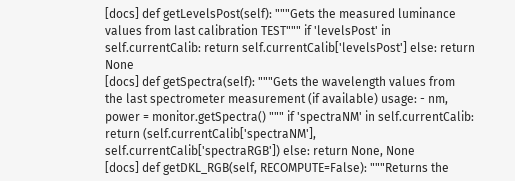[docs] def getLevelsPost(self): """Gets the measured luminance values from last calibration TEST""" if 'levelsPost' in self.currentCalib: return self.currentCalib['levelsPost'] else: return None
[docs] def getSpectra(self): """Gets the wavelength values from the last spectrometer measurement (if available) usage: - nm, power = monitor.getSpectra() """ if 'spectraNM' in self.currentCalib: return (self.currentCalib['spectraNM'], self.currentCalib['spectraRGB']) else: return None, None
[docs] def getDKL_RGB(self, RECOMPUTE=False): """Returns the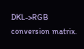DKL->RGB conversion matrix.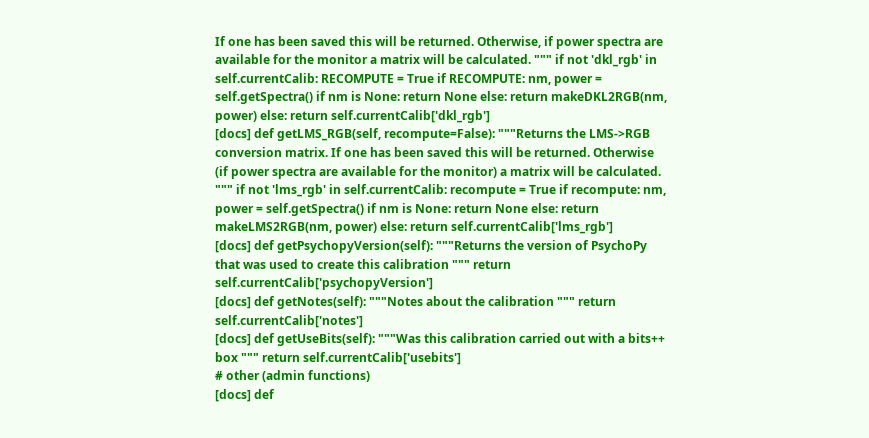If one has been saved this will be returned. Otherwise, if power spectra are available for the monitor a matrix will be calculated. """ if not 'dkl_rgb' in self.currentCalib: RECOMPUTE = True if RECOMPUTE: nm, power = self.getSpectra() if nm is None: return None else: return makeDKL2RGB(nm, power) else: return self.currentCalib['dkl_rgb']
[docs] def getLMS_RGB(self, recompute=False): """Returns the LMS->RGB conversion matrix. If one has been saved this will be returned. Otherwise (if power spectra are available for the monitor) a matrix will be calculated. """ if not 'lms_rgb' in self.currentCalib: recompute = True if recompute: nm, power = self.getSpectra() if nm is None: return None else: return makeLMS2RGB(nm, power) else: return self.currentCalib['lms_rgb']
[docs] def getPsychopyVersion(self): """Returns the version of PsychoPy that was used to create this calibration """ return self.currentCalib['psychopyVersion']
[docs] def getNotes(self): """Notes about the calibration """ return self.currentCalib['notes']
[docs] def getUseBits(self): """Was this calibration carried out with a bits++ box """ return self.currentCalib['usebits']
# other (admin functions)
[docs] def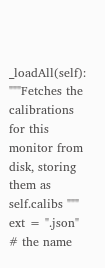_loadAll(self): """Fetches the calibrations for this monitor from disk, storing them as self.calibs """ ext = ".json" # the name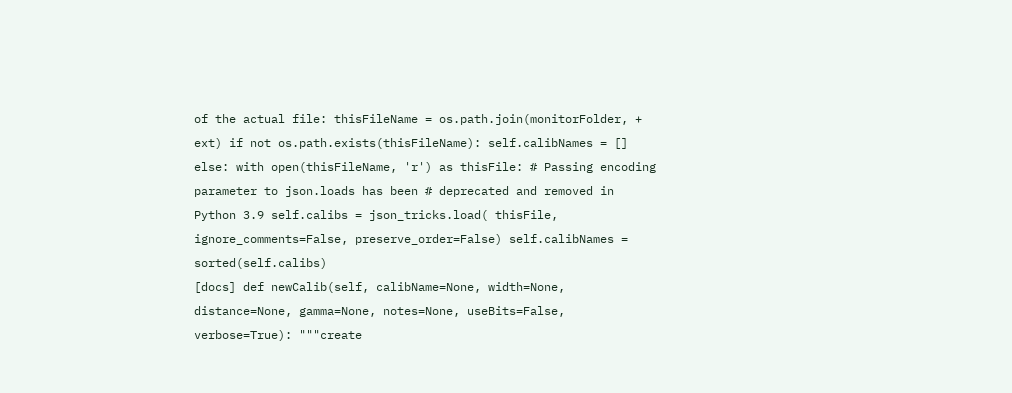of the actual file: thisFileName = os.path.join(monitorFolder, + ext) if not os.path.exists(thisFileName): self.calibNames = [] else: with open(thisFileName, 'r') as thisFile: # Passing encoding parameter to json.loads has been # deprecated and removed in Python 3.9 self.calibs = json_tricks.load( thisFile, ignore_comments=False, preserve_order=False) self.calibNames = sorted(self.calibs)
[docs] def newCalib(self, calibName=None, width=None, distance=None, gamma=None, notes=None, useBits=False, verbose=True): """create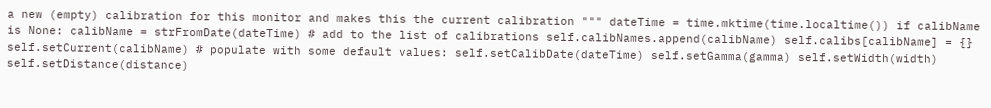a new (empty) calibration for this monitor and makes this the current calibration """ dateTime = time.mktime(time.localtime()) if calibName is None: calibName = strFromDate(dateTime) # add to the list of calibrations self.calibNames.append(calibName) self.calibs[calibName] = {} self.setCurrent(calibName) # populate with some default values: self.setCalibDate(dateTime) self.setGamma(gamma) self.setWidth(width) self.setDistance(distance)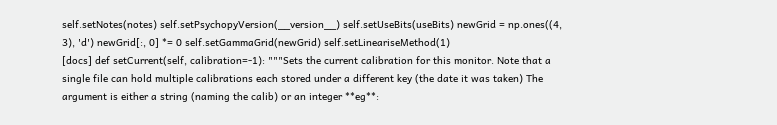self.setNotes(notes) self.setPsychopyVersion(__version__) self.setUseBits(useBits) newGrid = np.ones((4, 3), 'd') newGrid[:, 0] *= 0 self.setGammaGrid(newGrid) self.setLineariseMethod(1)
[docs] def setCurrent(self, calibration=-1): """Sets the current calibration for this monitor. Note that a single file can hold multiple calibrations each stored under a different key (the date it was taken) The argument is either a string (naming the calib) or an integer **eg**: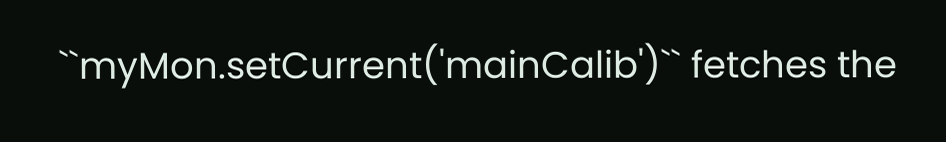``myMon.setCurrent('mainCalib')`` fetches the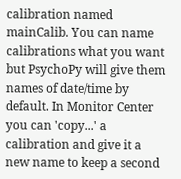calibration named mainCalib. You can name calibrations what you want but PsychoPy will give them names of date/time by default. In Monitor Center you can 'copy...' a calibration and give it a new name to keep a second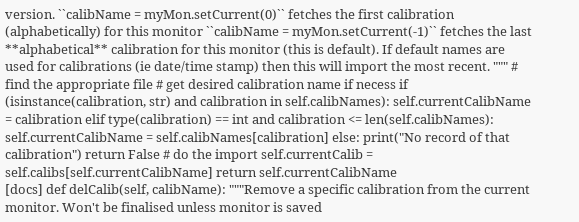version. ``calibName = myMon.setCurrent(0)`` fetches the first calibration (alphabetically) for this monitor ``calibName = myMon.setCurrent(-1)`` fetches the last **alphabetical** calibration for this monitor (this is default). If default names are used for calibrations (ie date/time stamp) then this will import the most recent. """ # find the appropriate file # get desired calibration name if necess if (isinstance(calibration, str) and calibration in self.calibNames): self.currentCalibName = calibration elif type(calibration) == int and calibration <= len(self.calibNames): self.currentCalibName = self.calibNames[calibration] else: print("No record of that calibration") return False # do the import self.currentCalib = self.calibs[self.currentCalibName] return self.currentCalibName
[docs] def delCalib(self, calibName): """Remove a specific calibration from the current monitor. Won't be finalised unless monitor is saved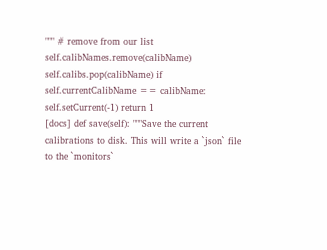""" # remove from our list self.calibNames.remove(calibName) self.calibs.pop(calibName) if self.currentCalibName == calibName: self.setCurrent(-1) return 1
[docs] def save(self): """Save the current calibrations to disk. This will write a `json` file to the `monitors`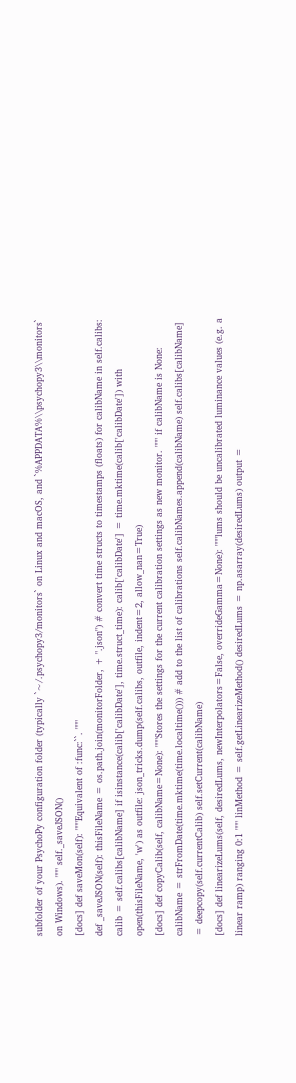subfolder of your PsychoPy configuration folder (typically `~/.psychopy3/monitors` on Linux and macOS, and `%APPDATA%\\psychopy3\\monitors` on Windows). """ self._saveJSON()
[docs] def saveMon(self): """Equivalent of :func:``. """
def _saveJSON(self): thisFileName = os.path.join(monitorFolder, + ".json") # convert time structs to timestamps (floats) for calibName in self.calibs: calib = self.calibs[calibName] if isinstance(calib['calibDate'], time.struct_time): calib['calibDate'] = time.mktime(calib['calibDate']) with open(thisFileName, 'w') as outfile: json_tricks.dump(self.calibs, outfile, indent=2, allow_nan=True)
[docs] def copyCalib(self, calibName=None): """Stores the settings for the current calibration settings as new monitor. """ if calibName is None: calibName = strFromDate(time.mktime(time.localtime())) # add to the list of calibrations self.calibNames.append(calibName) self.calibs[calibName] = deepcopy(self.currentCalib) self.setCurrent(calibName)
[docs] def linearizeLums(self, desiredLums, newInterpolators=False, overrideGamma=None): """lums should be uncalibrated luminance values (e.g. a linear ramp) ranging 0:1 """ linMethod = self.getLinearizeMethod() desiredLums = np.asarray(desiredLums) output =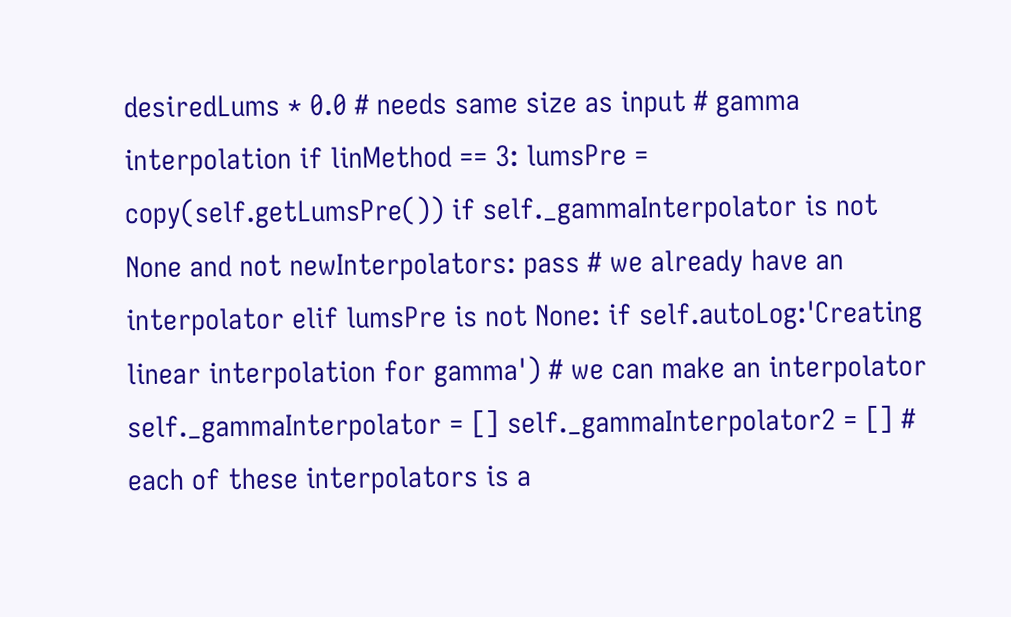desiredLums * 0.0 # needs same size as input # gamma interpolation if linMethod == 3: lumsPre = copy(self.getLumsPre()) if self._gammaInterpolator is not None and not newInterpolators: pass # we already have an interpolator elif lumsPre is not None: if self.autoLog:'Creating linear interpolation for gamma') # we can make an interpolator self._gammaInterpolator = [] self._gammaInterpolator2 = [] # each of these interpolators is a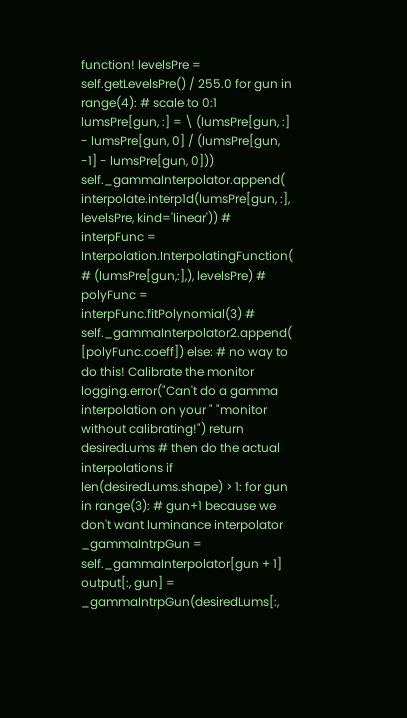function! levelsPre = self.getLevelsPre() / 255.0 for gun in range(4): # scale to 0:1 lumsPre[gun, :] = \ (lumsPre[gun, :] - lumsPre[gun, 0] / (lumsPre[gun, -1] - lumsPre[gun, 0])) self._gammaInterpolator.append( interpolate.interp1d(lumsPre[gun, :], levelsPre, kind='linear')) # interpFunc = Interpolation.InterpolatingFunction( # (lumsPre[gun,:],), levelsPre) # polyFunc = interpFunc.fitPolynomial(3) # self._gammaInterpolator2.append( [polyFunc.coeff]) else: # no way to do this! Calibrate the monitor logging.error("Can't do a gamma interpolation on your " "monitor without calibrating!") return desiredLums # then do the actual interpolations if len(desiredLums.shape) > 1: for gun in range(3): # gun+1 because we don't want luminance interpolator _gammaIntrpGun = self._gammaInterpolator[gun + 1] output[:, gun] = _gammaIntrpGun(desiredLums[:,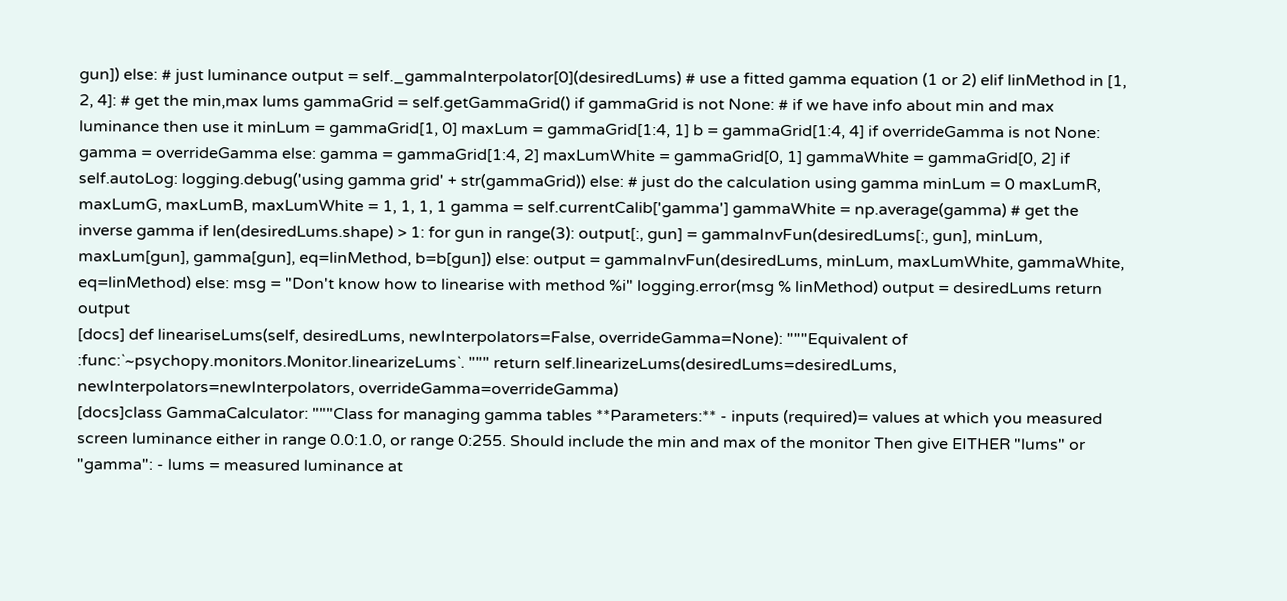gun]) else: # just luminance output = self._gammaInterpolator[0](desiredLums) # use a fitted gamma equation (1 or 2) elif linMethod in [1, 2, 4]: # get the min,max lums gammaGrid = self.getGammaGrid() if gammaGrid is not None: # if we have info about min and max luminance then use it minLum = gammaGrid[1, 0] maxLum = gammaGrid[1:4, 1] b = gammaGrid[1:4, 4] if overrideGamma is not None: gamma = overrideGamma else: gamma = gammaGrid[1:4, 2] maxLumWhite = gammaGrid[0, 1] gammaWhite = gammaGrid[0, 2] if self.autoLog: logging.debug('using gamma grid' + str(gammaGrid)) else: # just do the calculation using gamma minLum = 0 maxLumR, maxLumG, maxLumB, maxLumWhite = 1, 1, 1, 1 gamma = self.currentCalib['gamma'] gammaWhite = np.average(gamma) # get the inverse gamma if len(desiredLums.shape) > 1: for gun in range(3): output[:, gun] = gammaInvFun(desiredLums[:, gun], minLum, maxLum[gun], gamma[gun], eq=linMethod, b=b[gun]) else: output = gammaInvFun(desiredLums, minLum, maxLumWhite, gammaWhite, eq=linMethod) else: msg = "Don't know how to linearise with method %i" logging.error(msg % linMethod) output = desiredLums return output
[docs] def lineariseLums(self, desiredLums, newInterpolators=False, overrideGamma=None): """Equivalent of :func:`~psychopy.monitors.Monitor.linearizeLums`. """ return self.linearizeLums(desiredLums=desiredLums, newInterpolators=newInterpolators, overrideGamma=overrideGamma)
[docs]class GammaCalculator: """Class for managing gamma tables **Parameters:** - inputs (required)= values at which you measured screen luminance either in range 0.0:1.0, or range 0:255. Should include the min and max of the monitor Then give EITHER "lums" or "gamma": - lums = measured luminance at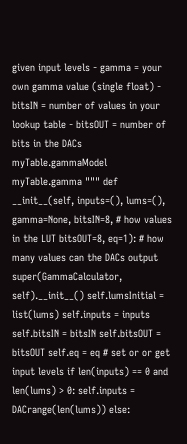given input levels - gamma = your own gamma value (single float) - bitsIN = number of values in your lookup table - bitsOUT = number of bits in the DACs myTable.gammaModel myTable.gamma """ def __init__(self, inputs=(), lums=(), gamma=None, bitsIN=8, # how values in the LUT bitsOUT=8, eq=1): # how many values can the DACs output super(GammaCalculator, self).__init__() self.lumsInitial = list(lums) self.inputs = inputs self.bitsIN = bitsIN self.bitsOUT = bitsOUT self.eq = eq # set or or get input levels if len(inputs) == 0 and len(lums) > 0: self.inputs = DACrange(len(lums)) else: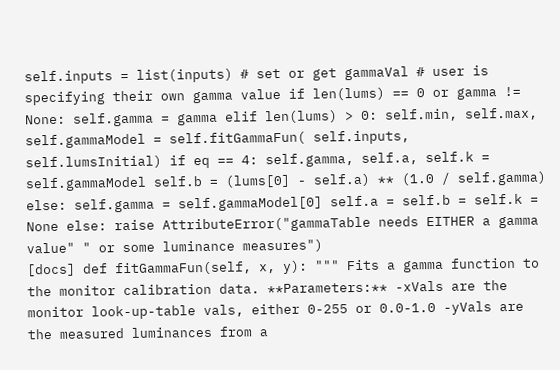self.inputs = list(inputs) # set or get gammaVal # user is specifying their own gamma value if len(lums) == 0 or gamma != None: self.gamma = gamma elif len(lums) > 0: self.min, self.max, self.gammaModel = self.fitGammaFun( self.inputs, self.lumsInitial) if eq == 4: self.gamma, self.a, self.k = self.gammaModel self.b = (lums[0] - self.a) ** (1.0 / self.gamma) else: self.gamma = self.gammaModel[0] self.a = self.b = self.k = None else: raise AttributeError("gammaTable needs EITHER a gamma value" " or some luminance measures")
[docs] def fitGammaFun(self, x, y): """ Fits a gamma function to the monitor calibration data. **Parameters:** -xVals are the monitor look-up-table vals, either 0-255 or 0.0-1.0 -yVals are the measured luminances from a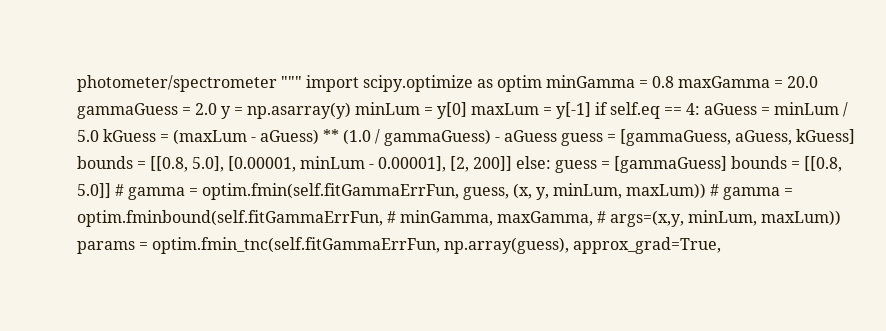photometer/spectrometer """ import scipy.optimize as optim minGamma = 0.8 maxGamma = 20.0 gammaGuess = 2.0 y = np.asarray(y) minLum = y[0] maxLum = y[-1] if self.eq == 4: aGuess = minLum / 5.0 kGuess = (maxLum - aGuess) ** (1.0 / gammaGuess) - aGuess guess = [gammaGuess, aGuess, kGuess] bounds = [[0.8, 5.0], [0.00001, minLum - 0.00001], [2, 200]] else: guess = [gammaGuess] bounds = [[0.8, 5.0]] # gamma = optim.fmin(self.fitGammaErrFun, guess, (x, y, minLum, maxLum)) # gamma = optim.fminbound(self.fitGammaErrFun, # minGamma, maxGamma, # args=(x,y, minLum, maxLum)) params = optim.fmin_tnc(self.fitGammaErrFun, np.array(guess), approx_grad=True,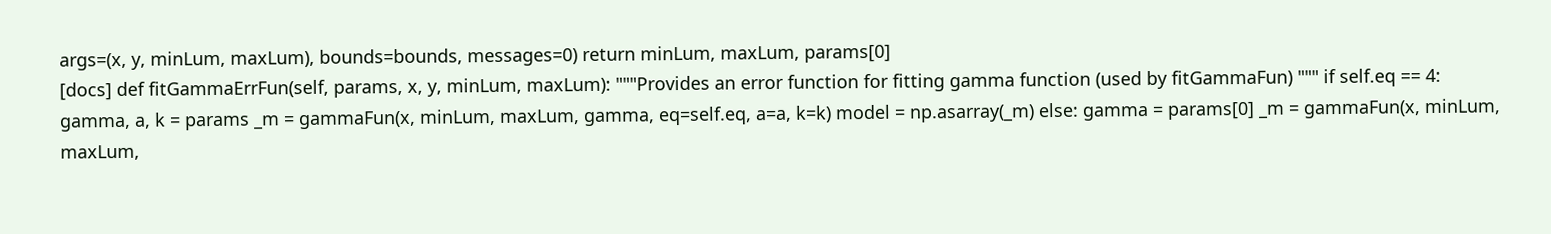args=(x, y, minLum, maxLum), bounds=bounds, messages=0) return minLum, maxLum, params[0]
[docs] def fitGammaErrFun(self, params, x, y, minLum, maxLum): """Provides an error function for fitting gamma function (used by fitGammaFun) """ if self.eq == 4: gamma, a, k = params _m = gammaFun(x, minLum, maxLum, gamma, eq=self.eq, a=a, k=k) model = np.asarray(_m) else: gamma = params[0] _m = gammaFun(x, minLum, maxLum,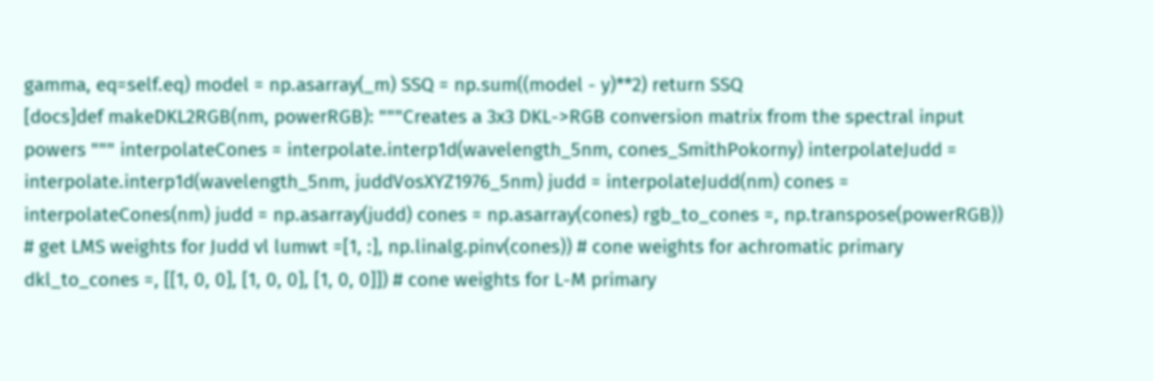gamma, eq=self.eq) model = np.asarray(_m) SSQ = np.sum((model - y)**2) return SSQ
[docs]def makeDKL2RGB(nm, powerRGB): """Creates a 3x3 DKL->RGB conversion matrix from the spectral input powers """ interpolateCones = interpolate.interp1d(wavelength_5nm, cones_SmithPokorny) interpolateJudd = interpolate.interp1d(wavelength_5nm, juddVosXYZ1976_5nm) judd = interpolateJudd(nm) cones = interpolateCones(nm) judd = np.asarray(judd) cones = np.asarray(cones) rgb_to_cones =, np.transpose(powerRGB)) # get LMS weights for Judd vl lumwt =[1, :], np.linalg.pinv(cones)) # cone weights for achromatic primary dkl_to_cones =, [[1, 0, 0], [1, 0, 0], [1, 0, 0]]) # cone weights for L-M primary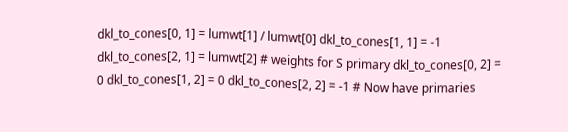dkl_to_cones[0, 1] = lumwt[1] / lumwt[0] dkl_to_cones[1, 1] = -1 dkl_to_cones[2, 1] = lumwt[2] # weights for S primary dkl_to_cones[0, 2] = 0 dkl_to_cones[1, 2] = 0 dkl_to_cones[2, 2] = -1 # Now have primaries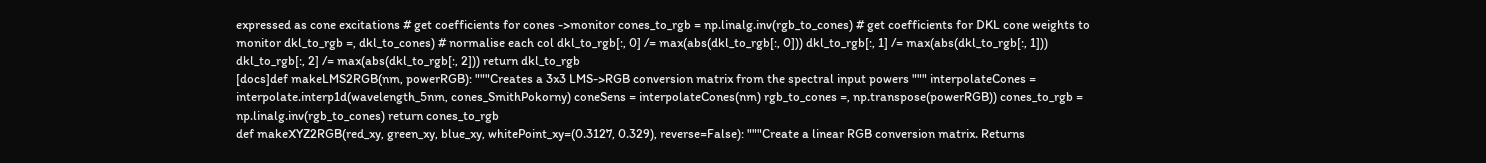expressed as cone excitations # get coefficients for cones ->monitor cones_to_rgb = np.linalg.inv(rgb_to_cones) # get coefficients for DKL cone weights to monitor dkl_to_rgb =, dkl_to_cones) # normalise each col dkl_to_rgb[:, 0] /= max(abs(dkl_to_rgb[:, 0])) dkl_to_rgb[:, 1] /= max(abs(dkl_to_rgb[:, 1])) dkl_to_rgb[:, 2] /= max(abs(dkl_to_rgb[:, 2])) return dkl_to_rgb
[docs]def makeLMS2RGB(nm, powerRGB): """Creates a 3x3 LMS->RGB conversion matrix from the spectral input powers """ interpolateCones = interpolate.interp1d(wavelength_5nm, cones_SmithPokorny) coneSens = interpolateCones(nm) rgb_to_cones =, np.transpose(powerRGB)) cones_to_rgb = np.linalg.inv(rgb_to_cones) return cones_to_rgb
def makeXYZ2RGB(red_xy, green_xy, blue_xy, whitePoint_xy=(0.3127, 0.329), reverse=False): """Create a linear RGB conversion matrix. Returns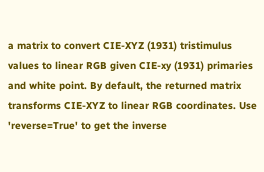a matrix to convert CIE-XYZ (1931) tristimulus values to linear RGB given CIE-xy (1931) primaries and white point. By default, the returned matrix transforms CIE-XYZ to linear RGB coordinates. Use 'reverse=True' to get the inverse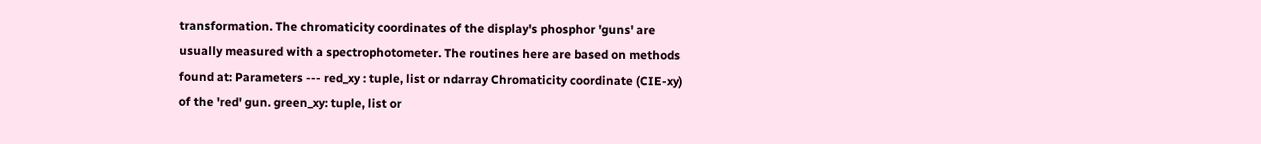transformation. The chromaticity coordinates of the display's phosphor 'guns' are usually measured with a spectrophotometer. The routines here are based on methods found at: Parameters --- red_xy : tuple, list or ndarray Chromaticity coordinate (CIE-xy) of the 'red' gun. green_xy: tuple, list or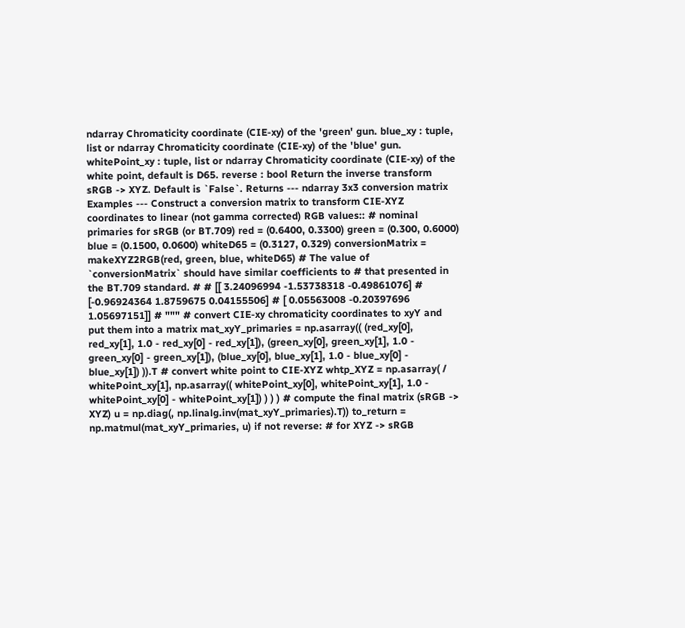ndarray Chromaticity coordinate (CIE-xy) of the 'green' gun. blue_xy : tuple, list or ndarray Chromaticity coordinate (CIE-xy) of the 'blue' gun. whitePoint_xy : tuple, list or ndarray Chromaticity coordinate (CIE-xy) of the white point, default is D65. reverse : bool Return the inverse transform sRGB -> XYZ. Default is `False`. Returns --- ndarray 3x3 conversion matrix Examples --- Construct a conversion matrix to transform CIE-XYZ coordinates to linear (not gamma corrected) RGB values:: # nominal primaries for sRGB (or BT.709) red = (0.6400, 0.3300) green = (0.300, 0.6000) blue = (0.1500, 0.0600) whiteD65 = (0.3127, 0.329) conversionMatrix = makeXYZ2RGB(red, green, blue, whiteD65) # The value of `conversionMatrix` should have similar coefficients to # that presented in the BT.709 standard. # # [[ 3.24096994 -1.53738318 -0.49861076] # [-0.96924364 1.8759675 0.04155506] # [ 0.05563008 -0.20397696 1.05697151]] # """ # convert CIE-xy chromaticity coordinates to xyY and put them into a matrix mat_xyY_primaries = np.asarray(( (red_xy[0], red_xy[1], 1.0 - red_xy[0] - red_xy[1]), (green_xy[0], green_xy[1], 1.0 - green_xy[0] - green_xy[1]), (blue_xy[0], blue_xy[1], 1.0 - blue_xy[0] - blue_xy[1]) )).T # convert white point to CIE-XYZ whtp_XYZ = np.asarray( / whitePoint_xy[1], np.asarray(( whitePoint_xy[0], whitePoint_xy[1], 1.0 - whitePoint_xy[0] - whitePoint_xy[1]) ) ) ) # compute the final matrix (sRGB -> XYZ) u = np.diag(, np.linalg.inv(mat_xyY_primaries).T)) to_return = np.matmul(mat_xyY_primaries, u) if not reverse: # for XYZ -> sRGB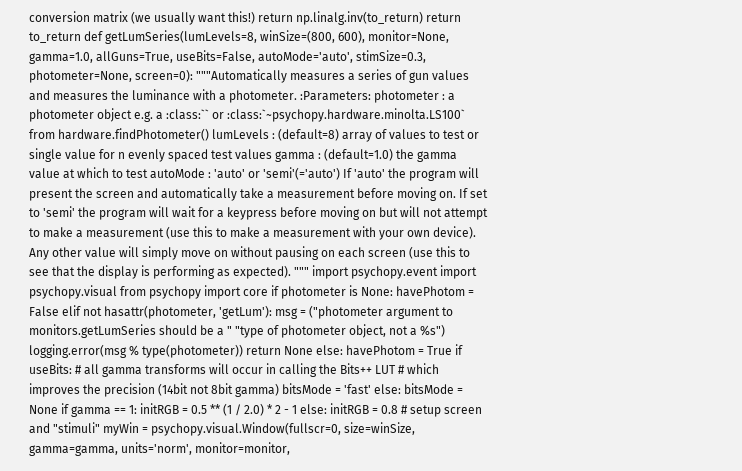conversion matrix (we usually want this!) return np.linalg.inv(to_return) return to_return def getLumSeries(lumLevels=8, winSize=(800, 600), monitor=None, gamma=1.0, allGuns=True, useBits=False, autoMode='auto', stimSize=0.3, photometer=None, screen=0): """Automatically measures a series of gun values and measures the luminance with a photometer. :Parameters: photometer : a photometer object e.g. a :class:`` or :class:`~psychopy.hardware.minolta.LS100` from hardware.findPhotometer() lumLevels : (default=8) array of values to test or single value for n evenly spaced test values gamma : (default=1.0) the gamma value at which to test autoMode : 'auto' or 'semi'(='auto') If 'auto' the program will present the screen and automatically take a measurement before moving on. If set to 'semi' the program will wait for a keypress before moving on but will not attempt to make a measurement (use this to make a measurement with your own device). Any other value will simply move on without pausing on each screen (use this to see that the display is performing as expected). """ import psychopy.event import psychopy.visual from psychopy import core if photometer is None: havePhotom = False elif not hasattr(photometer, 'getLum'): msg = ("photometer argument to monitors.getLumSeries should be a " "type of photometer object, not a %s") logging.error(msg % type(photometer)) return None else: havePhotom = True if useBits: # all gamma transforms will occur in calling the Bits++ LUT # which improves the precision (14bit not 8bit gamma) bitsMode = 'fast' else: bitsMode = None if gamma == 1: initRGB = 0.5 ** (1 / 2.0) * 2 - 1 else: initRGB = 0.8 # setup screen and "stimuli" myWin = psychopy.visual.Window(fullscr=0, size=winSize, gamma=gamma, units='norm', monitor=monitor,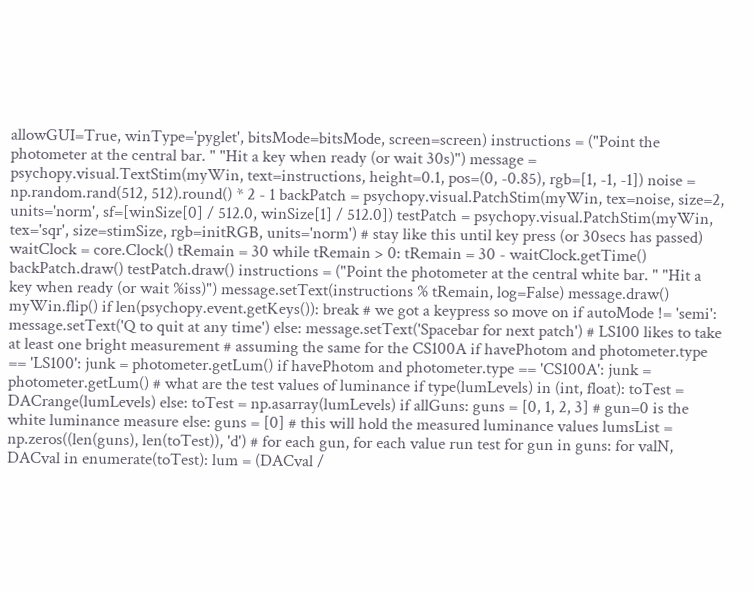allowGUI=True, winType='pyglet', bitsMode=bitsMode, screen=screen) instructions = ("Point the photometer at the central bar. " "Hit a key when ready (or wait 30s)") message = psychopy.visual.TextStim(myWin, text=instructions, height=0.1, pos=(0, -0.85), rgb=[1, -1, -1]) noise = np.random.rand(512, 512).round() * 2 - 1 backPatch = psychopy.visual.PatchStim(myWin, tex=noise, size=2, units='norm', sf=[winSize[0] / 512.0, winSize[1] / 512.0]) testPatch = psychopy.visual.PatchStim(myWin, tex='sqr', size=stimSize, rgb=initRGB, units='norm') # stay like this until key press (or 30secs has passed) waitClock = core.Clock() tRemain = 30 while tRemain > 0: tRemain = 30 - waitClock.getTime() backPatch.draw() testPatch.draw() instructions = ("Point the photometer at the central white bar. " "Hit a key when ready (or wait %iss)") message.setText(instructions % tRemain, log=False) message.draw() myWin.flip() if len(psychopy.event.getKeys()): break # we got a keypress so move on if autoMode != 'semi': message.setText('Q to quit at any time') else: message.setText('Spacebar for next patch') # LS100 likes to take at least one bright measurement # assuming the same for the CS100A if havePhotom and photometer.type == 'LS100': junk = photometer.getLum() if havePhotom and photometer.type == 'CS100A': junk = photometer.getLum() # what are the test values of luminance if type(lumLevels) in (int, float): toTest = DACrange(lumLevels) else: toTest = np.asarray(lumLevels) if allGuns: guns = [0, 1, 2, 3] # gun=0 is the white luminance measure else: guns = [0] # this will hold the measured luminance values lumsList = np.zeros((len(guns), len(toTest)), 'd') # for each gun, for each value run test for gun in guns: for valN, DACval in enumerate(toTest): lum = (DACval /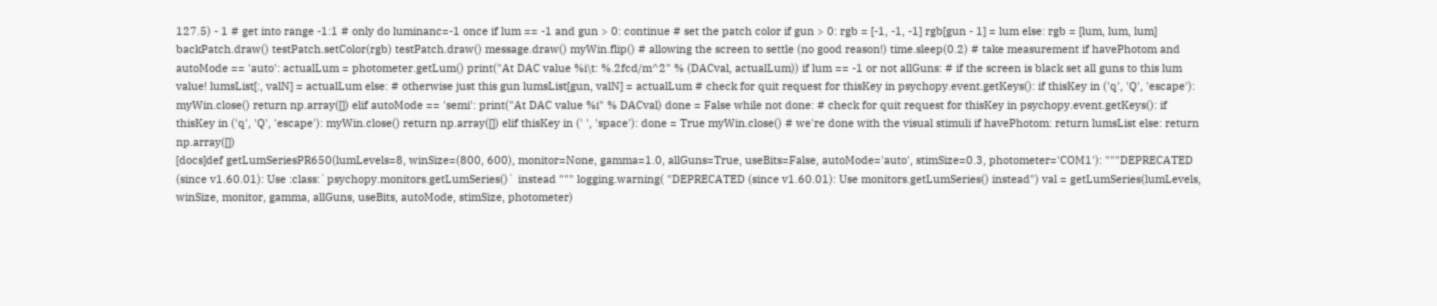127.5) - 1 # get into range -1:1 # only do luminanc=-1 once if lum == -1 and gun > 0: continue # set the patch color if gun > 0: rgb = [-1, -1, -1] rgb[gun - 1] = lum else: rgb = [lum, lum, lum] backPatch.draw() testPatch.setColor(rgb) testPatch.draw() message.draw() myWin.flip() # allowing the screen to settle (no good reason!) time.sleep(0.2) # take measurement if havePhotom and autoMode == 'auto': actualLum = photometer.getLum() print("At DAC value %i\t: %.2fcd/m^2" % (DACval, actualLum)) if lum == -1 or not allGuns: # if the screen is black set all guns to this lum value! lumsList[:, valN] = actualLum else: # otherwise just this gun lumsList[gun, valN] = actualLum # check for quit request for thisKey in psychopy.event.getKeys(): if thisKey in ('q', 'Q', 'escape'): myWin.close() return np.array([]) elif autoMode == 'semi': print("At DAC value %i" % DACval) done = False while not done: # check for quit request for thisKey in psychopy.event.getKeys(): if thisKey in ('q', 'Q', 'escape'): myWin.close() return np.array([]) elif thisKey in (' ', 'space'): done = True myWin.close() # we're done with the visual stimuli if havePhotom: return lumsList else: return np.array([])
[docs]def getLumSeriesPR650(lumLevels=8, winSize=(800, 600), monitor=None, gamma=1.0, allGuns=True, useBits=False, autoMode='auto', stimSize=0.3, photometer='COM1'): """DEPRECATED (since v1.60.01): Use :class:`psychopy.monitors.getLumSeries()` instead """ logging.warning( "DEPRECATED (since v1.60.01): Use monitors.getLumSeries() instead") val = getLumSeries(lumLevels, winSize, monitor, gamma, allGuns, useBits, autoMode, stimSize, photometer)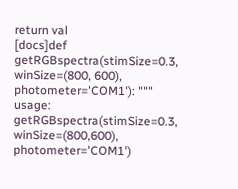return val
[docs]def getRGBspectra(stimSize=0.3, winSize=(800, 600), photometer='COM1'): """ usage: getRGBspectra(stimSize=0.3, winSize=(800,600), photometer='COM1')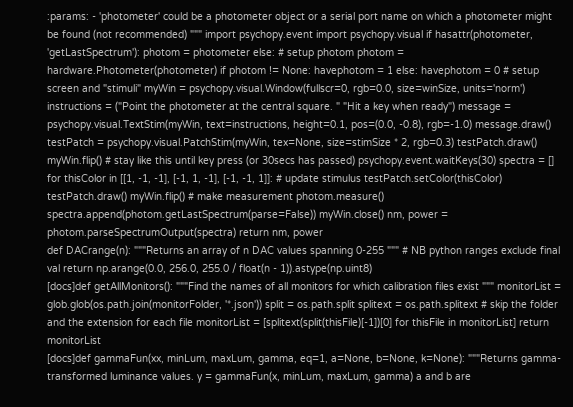:params: - 'photometer' could be a photometer object or a serial port name on which a photometer might be found (not recommended) """ import psychopy.event import psychopy.visual if hasattr(photometer, 'getLastSpectrum'): photom = photometer else: # setup photom photom = hardware.Photometer(photometer) if photom != None: havephotom = 1 else: havephotom = 0 # setup screen and "stimuli" myWin = psychopy.visual.Window(fullscr=0, rgb=0.0, size=winSize, units='norm') instructions = ("Point the photometer at the central square. " "Hit a key when ready") message = psychopy.visual.TextStim(myWin, text=instructions, height=0.1, pos=(0.0, -0.8), rgb=-1.0) message.draw() testPatch = psychopy.visual.PatchStim(myWin, tex=None, size=stimSize * 2, rgb=0.3) testPatch.draw() myWin.flip() # stay like this until key press (or 30secs has passed) psychopy.event.waitKeys(30) spectra = [] for thisColor in [[1, -1, -1], [-1, 1, -1], [-1, -1, 1]]: # update stimulus testPatch.setColor(thisColor) testPatch.draw() myWin.flip() # make measurement photom.measure() spectra.append(photom.getLastSpectrum(parse=False)) myWin.close() nm, power = photom.parseSpectrumOutput(spectra) return nm, power
def DACrange(n): """Returns an array of n DAC values spanning 0-255 """ # NB python ranges exclude final val return np.arange(0.0, 256.0, 255.0 / float(n - 1)).astype(np.uint8)
[docs]def getAllMonitors(): """Find the names of all monitors for which calibration files exist """ monitorList = glob.glob(os.path.join(monitorFolder, '*.json')) split = os.path.split splitext = os.path.splitext # skip the folder and the extension for each file monitorList = [splitext(split(thisFile)[-1])[0] for thisFile in monitorList] return monitorList
[docs]def gammaFun(xx, minLum, maxLum, gamma, eq=1, a=None, b=None, k=None): """Returns gamma-transformed luminance values. y = gammaFun(x, minLum, maxLum, gamma) a and b are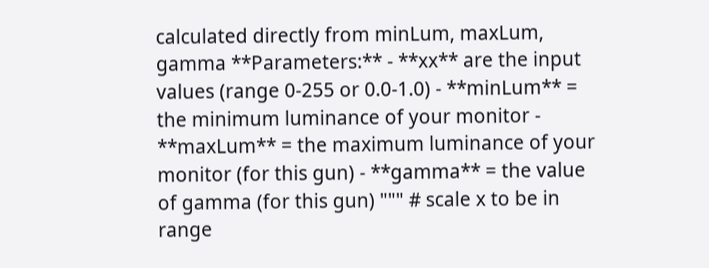calculated directly from minLum, maxLum, gamma **Parameters:** - **xx** are the input values (range 0-255 or 0.0-1.0) - **minLum** = the minimum luminance of your monitor - **maxLum** = the maximum luminance of your monitor (for this gun) - **gamma** = the value of gamma (for this gun) """ # scale x to be in range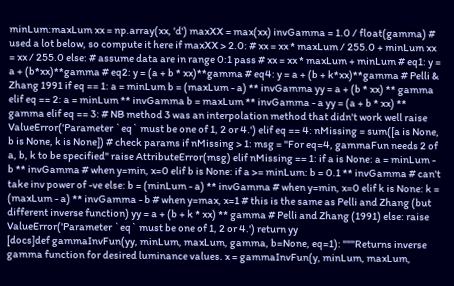minLum:maxLum xx = np.array(xx, 'd') maxXX = max(xx) invGamma = 1.0 / float(gamma) # used a lot below, so compute it here if maxXX > 2.0: # xx = xx * maxLum / 255.0 + minLum xx = xx / 255.0 else: # assume data are in range 0:1 pass # xx = xx * maxLum + minLum # eq1: y = a + (b*xx)**gamma # eq2: y = (a + b * xx)**gamma # eq4: y = a + (b + k*xx)**gamma # Pelli & Zhang 1991 if eq == 1: a = minLum b = (maxLum - a) ** invGamma yy = a + (b * xx) ** gamma elif eq == 2: a = minLum ** invGamma b = maxLum ** invGamma - a yy = (a + b * xx) ** gamma elif eq == 3: # NB method 3 was an interpolation method that didn't work well raise ValueError('Parameter `eq` must be one of 1, 2 or 4.') elif eq == 4: nMissing = sum([a is None, b is None, k is None]) # check params if nMissing > 1: msg = "For eq=4, gammaFun needs 2 of a, b, k to be specified" raise AttributeError(msg) elif nMissing == 1: if a is None: a = minLum - b ** invGamma # when y=min, x=0 elif b is None: if a >= minLum: b = 0.1 ** invGamma # can't take inv power of -ve else: b = (minLum - a) ** invGamma # when y=min, x=0 elif k is None: k = (maxLum - a) ** invGamma - b # when y=max, x=1 # this is the same as Pelli and Zhang (but different inverse function) yy = a + (b + k * xx) ** gamma # Pelli and Zhang (1991) else: raise ValueError('Parameter `eq` must be one of 1, 2 or 4.') return yy
[docs]def gammaInvFun(yy, minLum, maxLum, gamma, b=None, eq=1): """Returns inverse gamma function for desired luminance values. x = gammaInvFun(y, minLum, maxLum,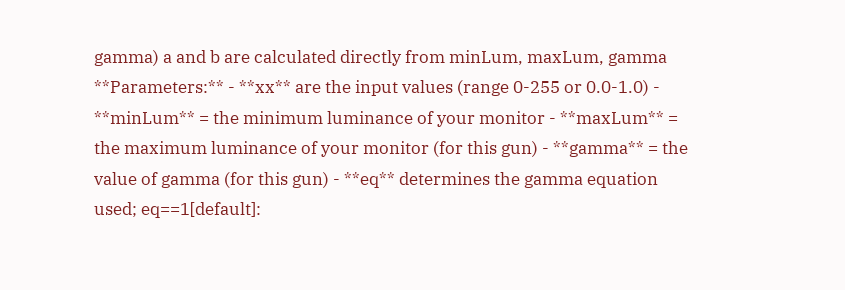gamma) a and b are calculated directly from minLum, maxLum, gamma **Parameters:** - **xx** are the input values (range 0-255 or 0.0-1.0) - **minLum** = the minimum luminance of your monitor - **maxLum** = the maximum luminance of your monitor (for this gun) - **gamma** = the value of gamma (for this gun) - **eq** determines the gamma equation used; eq==1[default]: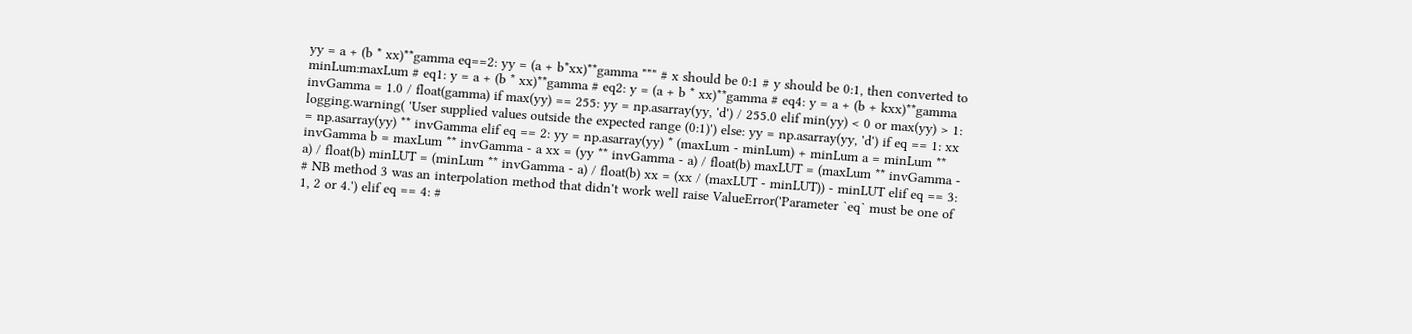yy = a + (b * xx)**gamma eq==2: yy = (a + b*xx)**gamma """ # x should be 0:1 # y should be 0:1, then converted to minLum:maxLum # eq1: y = a + (b * xx)**gamma # eq2: y = (a + b * xx)**gamma # eq4: y = a + (b + kxx)**gamma invGamma = 1.0 / float(gamma) if max(yy) == 255: yy = np.asarray(yy, 'd') / 255.0 elif min(yy) < 0 or max(yy) > 1: logging.warning( 'User supplied values outside the expected range (0:1)') else: yy = np.asarray(yy, 'd') if eq == 1: xx = np.asarray(yy) ** invGamma elif eq == 2: yy = np.asarray(yy) * (maxLum - minLum) + minLum a = minLum ** invGamma b = maxLum ** invGamma - a xx = (yy ** invGamma - a) / float(b) maxLUT = (maxLum ** invGamma - a) / float(b) minLUT = (minLum ** invGamma - a) / float(b) xx = (xx / (maxLUT - minLUT)) - minLUT elif eq == 3: # NB method 3 was an interpolation method that didn't work well raise ValueError('Parameter `eq` must be one of 1, 2 or 4.') elif eq == 4: #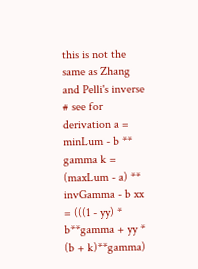this is not the same as Zhang and Pelli's inverse # see for derivation a = minLum - b ** gamma k = (maxLum - a) ** invGamma - b xx = (((1 - yy) * b**gamma + yy * (b + k)**gamma)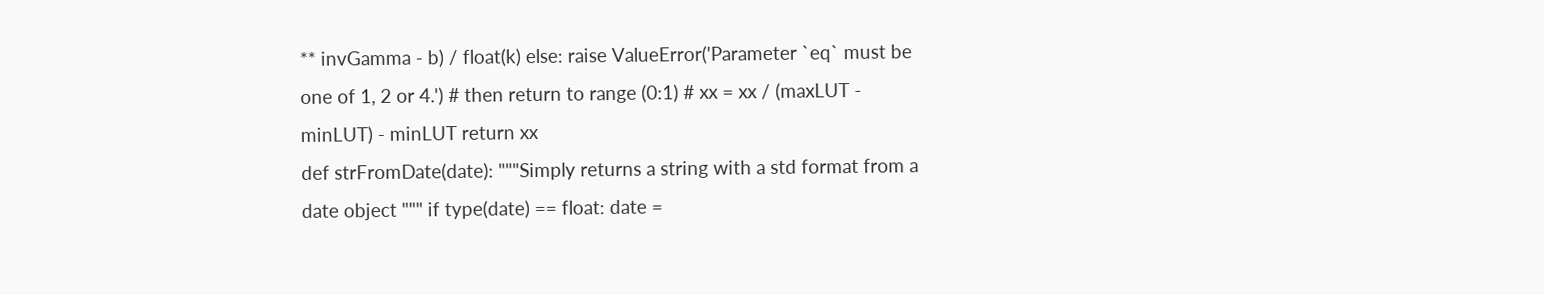** invGamma - b) / float(k) else: raise ValueError('Parameter `eq` must be one of 1, 2 or 4.') # then return to range (0:1) # xx = xx / (maxLUT - minLUT) - minLUT return xx
def strFromDate(date): """Simply returns a string with a std format from a date object """ if type(date) == float: date =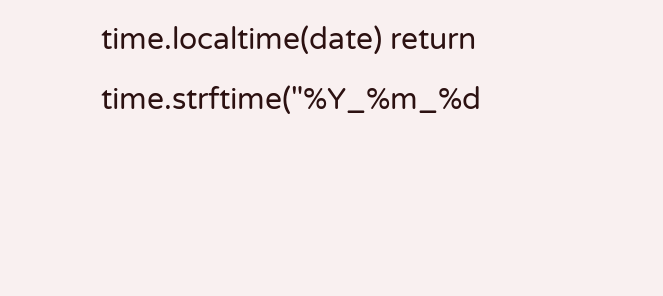time.localtime(date) return time.strftime("%Y_%m_%d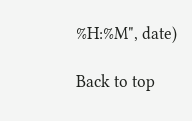%H:%M", date)

Back to top